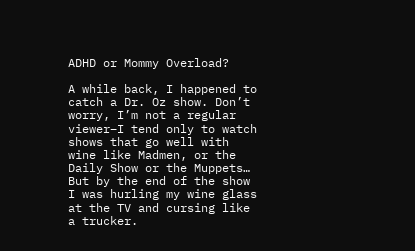ADHD or Mommy Overload?

A while back, I happened to catch a Dr. Oz show. Don’t worry, I’m not a regular viewer–I tend only to watch shows that go well with wine like Madmen, or the Daily Show or the Muppets… But by the end of the show I was hurling my wine glass at the TV and cursing like a trucker.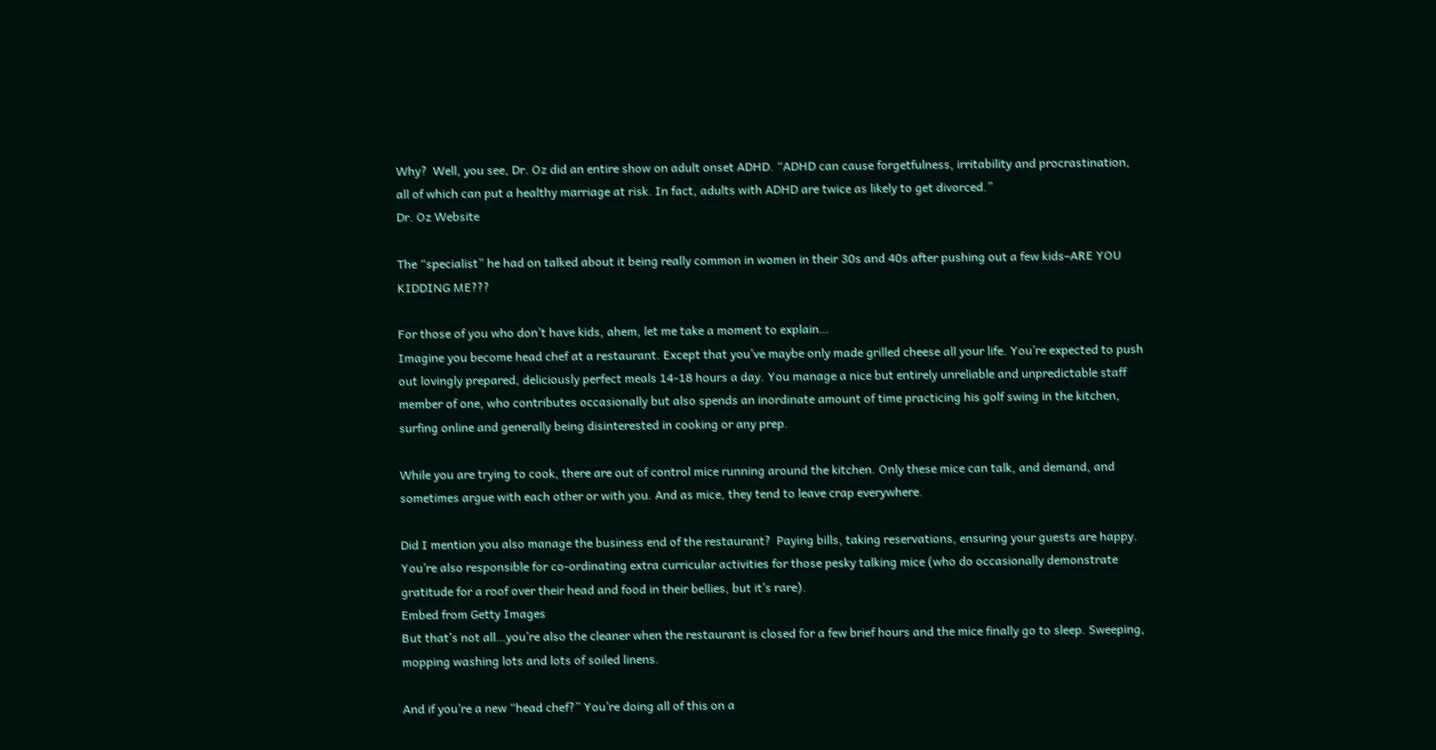Why?  Well, you see, Dr. Oz did an entire show on adult onset ADHD. “ADHD can cause forgetfulness, irritability and procrastination, all of which can put a healthy marriage at risk. In fact, adults with ADHD are twice as likely to get divorced.”
Dr. Oz Website

The “specialist” he had on talked about it being really common in women in their 30s and 40s after pushing out a few kids–ARE YOU KIDDING ME???

For those of you who don’t have kids, ahem, let me take a moment to explain…
Imagine you become head chef at a restaurant. Except that you’ve maybe only made grilled cheese all your life. You’re expected to push out lovingly prepared, deliciously perfect meals 14-18 hours a day. You manage a nice but entirely unreliable and unpredictable staff member of one, who contributes occasionally but also spends an inordinate amount of time practicing his golf swing in the kitchen, surfing online and generally being disinterested in cooking or any prep.

While you are trying to cook, there are out of control mice running around the kitchen. Only these mice can talk, and demand, and sometimes argue with each other or with you. And as mice, they tend to leave crap everywhere.

Did I mention you also manage the business end of the restaurant?  Paying bills, taking reservations, ensuring your guests are happy. You’re also responsible for co-ordinating extra curricular activities for those pesky talking mice (who do occasionally demonstrate gratitude for a roof over their head and food in their bellies, but it’s rare).
Embed from Getty Images
But that’s not all…you’re also the cleaner when the restaurant is closed for a few brief hours and the mice finally go to sleep. Sweeping, mopping washing lots and lots of soiled linens.

And if you’re a new “head chef?” You’re doing all of this on a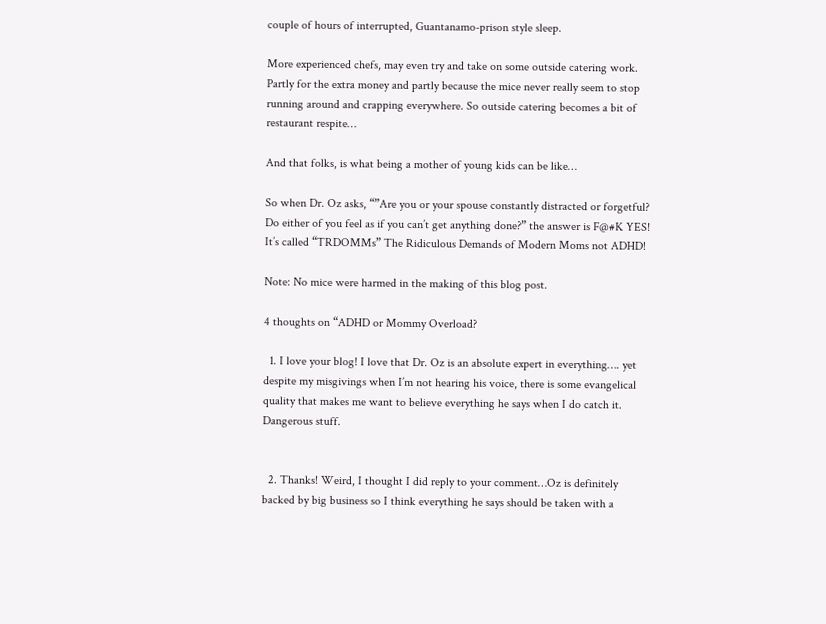couple of hours of interrupted, Guantanamo-prison style sleep.

More experienced chefs, may even try and take on some outside catering work. Partly for the extra money and partly because the mice never really seem to stop running around and crapping everywhere. So outside catering becomes a bit of restaurant respite…

And that folks, is what being a mother of young kids can be like…

So when Dr. Oz asks, “”Are you or your spouse constantly distracted or forgetful? Do either of you feel as if you can’t get anything done?” the answer is F@#K YES! It’s called “TRDOMMs” The Ridiculous Demands of Modern Moms not ADHD!

Note: No mice were harmed in the making of this blog post.

4 thoughts on “ADHD or Mommy Overload?

  1. I love your blog! I love that Dr. Oz is an absolute expert in everything…. yet despite my misgivings when I’m not hearing his voice, there is some evangelical quality that makes me want to believe everything he says when I do catch it. Dangerous stuff.


  2. Thanks! Weird, I thought I did reply to your comment…Oz is definitely backed by big business so I think everything he says should be taken with a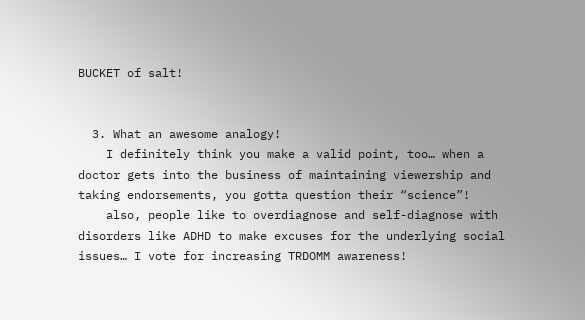BUCKET of salt!


  3. What an awesome analogy!
    I definitely think you make a valid point, too… when a doctor gets into the business of maintaining viewership and taking endorsements, you gotta question their “science”!
    also, people like to overdiagnose and self-diagnose with disorders like ADHD to make excuses for the underlying social issues… I vote for increasing TRDOMM awareness!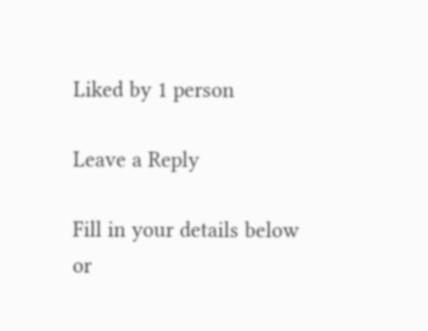Liked by 1 person

Leave a Reply

Fill in your details below or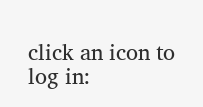click an icon to log in: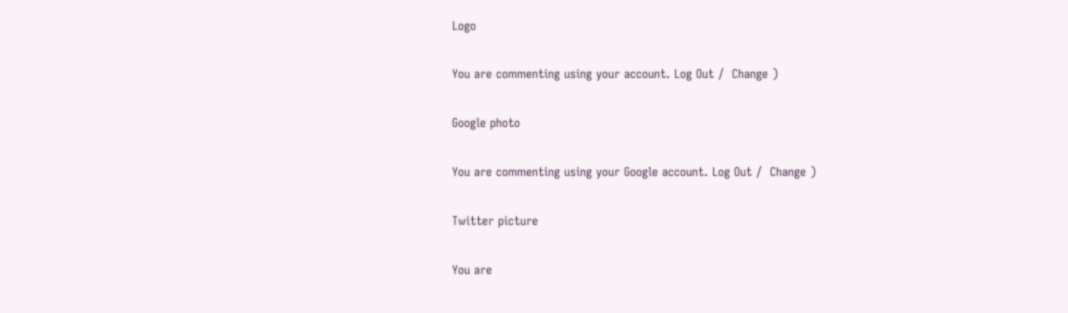Logo

You are commenting using your account. Log Out /  Change )

Google photo

You are commenting using your Google account. Log Out /  Change )

Twitter picture

You are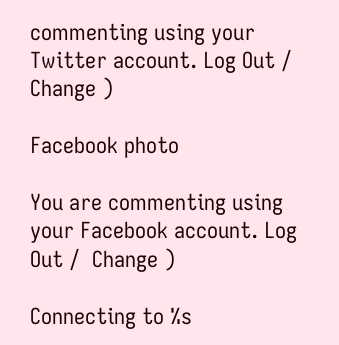commenting using your Twitter account. Log Out /  Change )

Facebook photo

You are commenting using your Facebook account. Log Out /  Change )

Connecting to %s